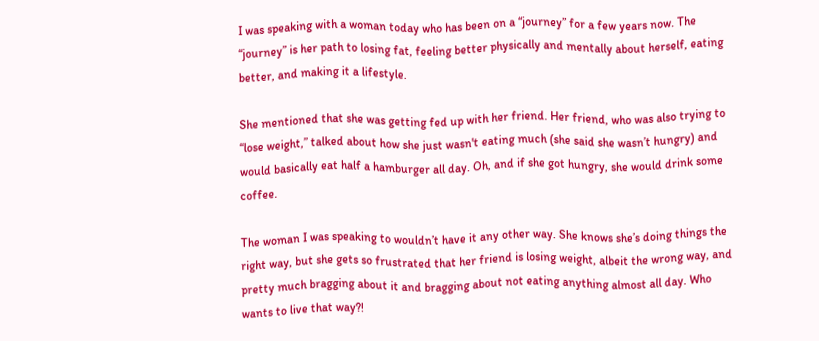I was speaking with a woman today who has been on a “journey” for a few years now. The “journey” is her path to losing fat, feeling better physically and mentally about herself, eating better, and making it a lifestyle.

She mentioned that she was getting fed up with her friend. Her friend, who was also trying to “lose weight,” talked about how she just wasn't eating much (she said she wasn’t hungry) and would basically eat half a hamburger all day. Oh, and if she got hungry, she would drink some coffee.

The woman I was speaking to wouldn’t have it any other way. She knows she’s doing things the right way, but she gets so frustrated that her friend is losing weight, albeit the wrong way, and pretty much bragging about it and bragging about not eating anything almost all day. Who wants to live that way?!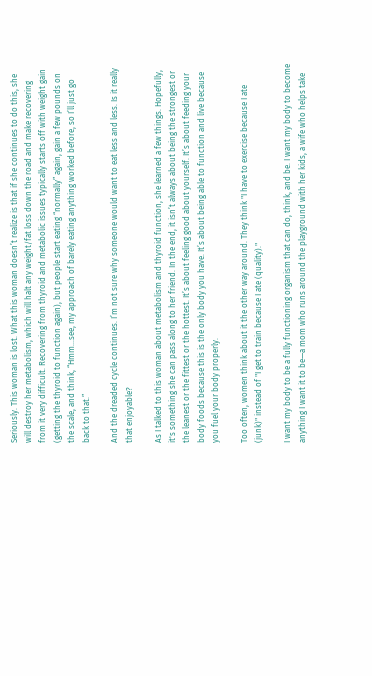Seriously. This woman is lost. What this woman doesn’t realize is that if she continues to do this, she will destroy her metabolism, which will halt any weight/fat loss down the road and make recovering from it very difficult. Recovering from thyroid and metabolic issues typically starts off with weight gain (getting the thyroid to function again), but people start eating “normally” again, gain a few pounds on the scale, and think, “Hmm…see, my approach of barely eating anything worked before, so I’ll just go back to that.”

And the dreaded cycle continues. I’m not sure why someone would want to eat less and less. Is it really that enjoyable?

As I talked to this woman about metabolism and thyroid function, she learned a few things. Hopefully, it's something she can pass along to her friend. In the end, it isn’t always about being the strongest or the leanest or the fittest or the hottest. It’s about feeling good about yourself. It’s about feeding your body foods because this is the only body you have. It’s about being able to function and live because you fuel your body properly.

Too often, women think about it the other way around. They think "I have to exercise because I ate (junk)" instead of "I get to train because I ate (quality)."

I want my body to be a fully functioning organism that can do, think, and be. I want my body to become anything I want it to be—a mom who runs around the playground with her kids, a wife who helps take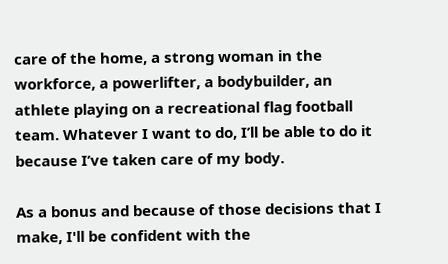care of the home, a strong woman in the workforce, a powerlifter, a bodybuilder, an athlete playing on a recreational flag football team. Whatever I want to do, I’ll be able to do it because I’ve taken care of my body.

As a bonus and because of those decisions that I make, I'll be confident with the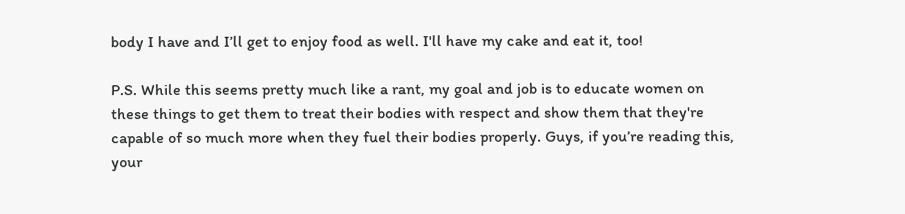body I have and I’ll get to enjoy food as well. I'll have my cake and eat it, too!

P.S. While this seems pretty much like a rant, my goal and job is to educate women on these things to get them to treat their bodies with respect and show them that they're capable of so much more when they fuel their bodies properly. Guys, if you’re reading this, your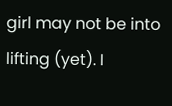girl may not be into lifting (yet). I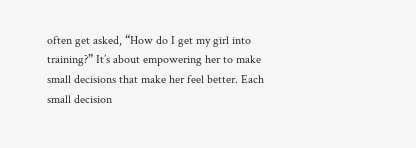often get asked, “How do I get my girl into training?” It’s about empowering her to make small decisions that make her feel better. Each small decision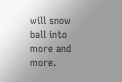will snow ball into more and more.